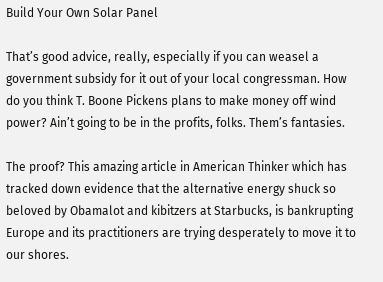Build Your Own Solar Panel

That’s good advice, really, especially if you can weasel a government subsidy for it out of your local congressman. How do you think T. Boone Pickens plans to make money off wind power? Ain’t going to be in the profits, folks. Them’s fantasies.

The proof? This amazing article in American Thinker which has tracked down evidence that the alternative energy shuck so beloved by Obamalot and kibitzers at Starbucks, is bankrupting Europe and its practitioners are trying desperately to move it to our shores.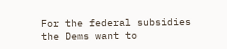For the federal subsidies the Dems want to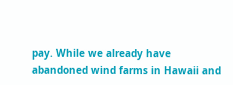pay. While we already have abandoned wind farms in Hawaii and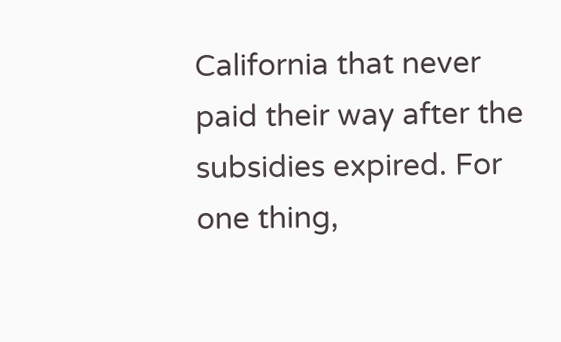California that never paid their way after the subsidies expired. For one thing,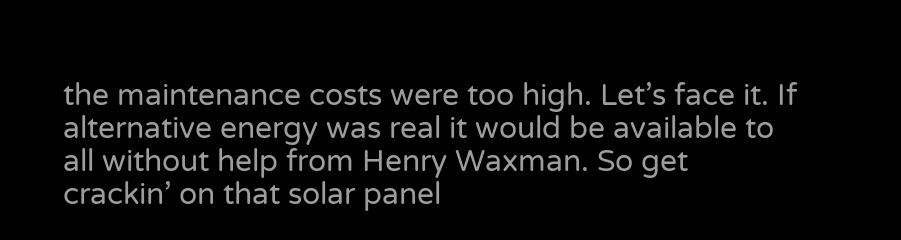the maintenance costs were too high. Let’s face it. If alternative energy was real it would be available to all without help from Henry Waxman. So get crackin’ on that solar panel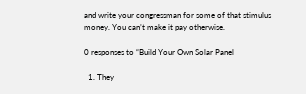and write your congressman for some of that stimulus money. You can’t make it pay otherwise.

0 responses to “Build Your Own Solar Panel

  1. They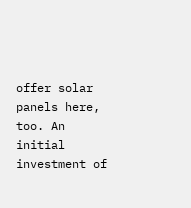offer solar panels here, too. An initial investment of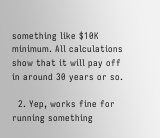something like $10K minimum. All calculations show that it will pay off in around 30 years or so.

  2. Yep, works fine for running something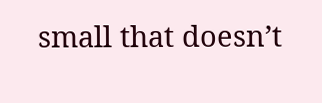small that doesn’t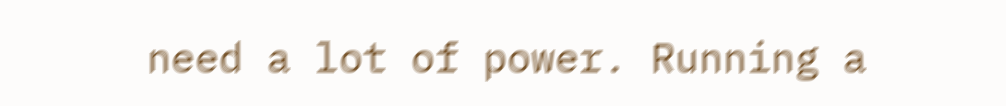need a lot of power. Running a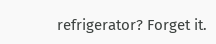refrigerator? Forget it.